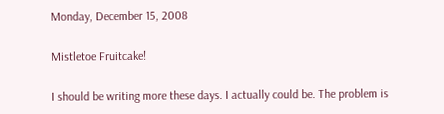Monday, December 15, 2008

Mistletoe Fruitcake!

I should be writing more these days. I actually could be. The problem is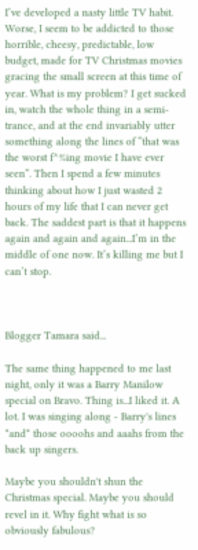I’ve developed a nasty little TV habit. Worse, I seem to be addicted to those horrible, cheesy, predictable, low budget, made for TV Christmas movies gracing the small screen at this time of year. What is my problem? I get sucked in, watch the whole thing in a semi-trance, and at the end invariably utter something along the lines of “that was the worst f^%ing movie I have ever seen”. Then I spend a few minutes thinking about how I just wasted 2 hours of my life that I can never get back. The saddest part is that it happens again and again and again...I’m in the middle of one now. It’s killing me but I can’t stop.



Blogger Tamara said...

The same thing happened to me last night, only it was a Barry Manilow special on Bravo. Thing is...I liked it. A lot. I was singing along - Barry's lines *and* those oooohs and aaahs from the back up singers.

Maybe you shouldn't shun the Christmas special. Maybe you should revel in it. Why fight what is so obviously fabulous?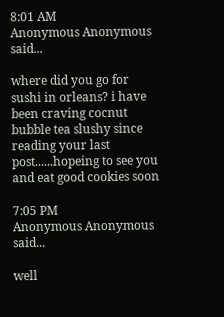8:01 AM
Anonymous Anonymous said...

where did you go for sushi in orleans? i have been craving cocnut bubble tea slushy since reading your last post......hopeing to see you and eat good cookies soon

7:05 PM
Anonymous Anonymous said...

well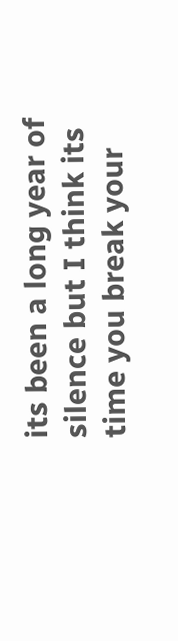its been a long year of silence but I think its time you break your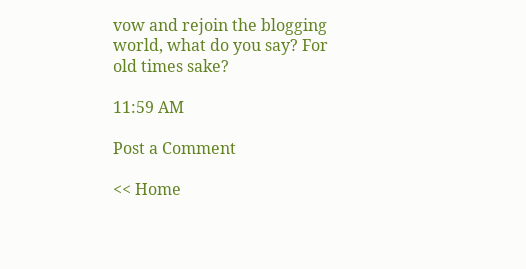vow and rejoin the blogging world, what do you say? For old times sake?

11:59 AM

Post a Comment

<< Home